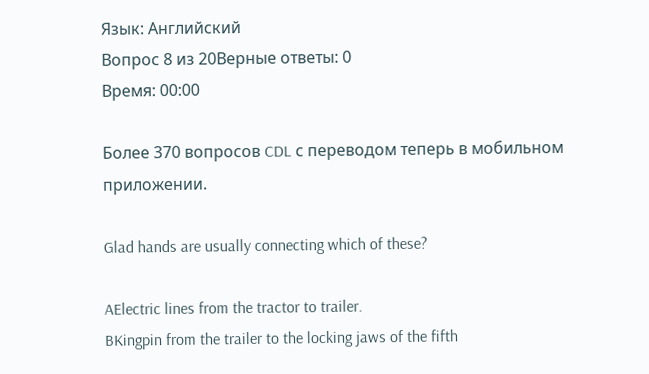Язык: Английский
Вопрос 8 из 20Верные ответы: 0
Время: 00:00

Более 370 вопросов CDL с переводом теперь в мобильном приложении.

Glad hands are usually connecting which of these?

AElectric lines from the tractor to trailer.
BKingpin from the trailer to the locking jaws of the fifth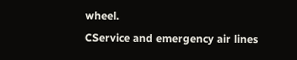wheel.
CService and emergency air lines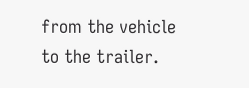from the vehicle to the trailer.